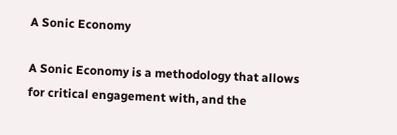A Sonic Economy

A Sonic Economy is a methodology that allows for critical engagement with, and the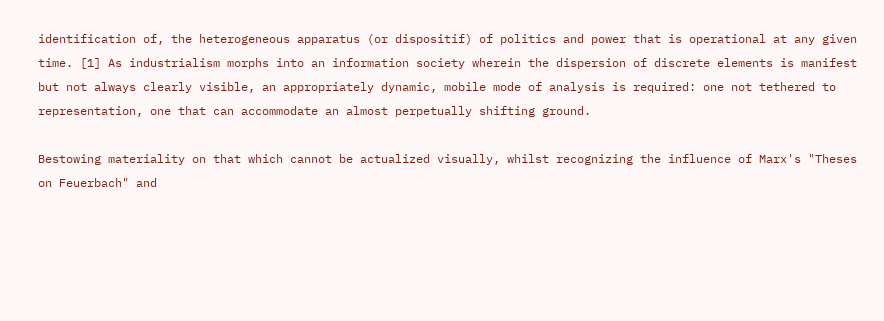identification of, the heterogeneous apparatus (or dispositif) of politics and power that is operational at any given time. [1] As industrialism morphs into an information society wherein the dispersion of discrete elements is manifest but not always clearly visible, an appropriately dynamic, mobile mode of analysis is required: one not tethered to representation, one that can accommodate an almost perpetually shifting ground.

Bestowing materiality on that which cannot be actualized visually, whilst recognizing the influence of Marx's "Theses on Feuerbach" and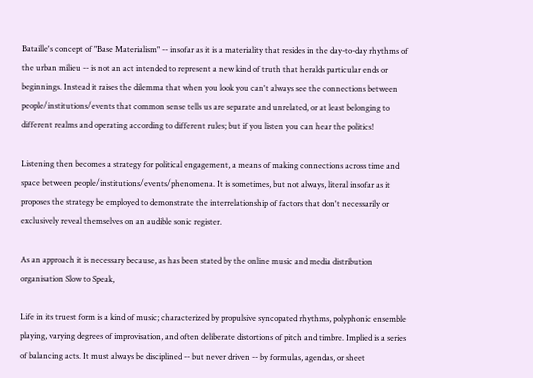Bataille's concept of "Base Materialism" -- insofar as it is a materiality that resides in the day-to-day rhythms of the urban milieu -- is not an act intended to represent a new kind of truth that heralds particular ends or beginnings. Instead it raises the dilemma that when you look you can't always see the connections between people/institutions/events that common sense tells us are separate and unrelated, or at least belonging to different realms and operating according to different rules; but if you listen you can hear the politics!

Listening then becomes a strategy for political engagement, a means of making connections across time and space between people/institutions/events/phenomena. It is sometimes, but not always, literal insofar as it proposes the strategy be employed to demonstrate the interrelationship of factors that don't necessarily or exclusively reveal themselves on an audible sonic register.

As an approach it is necessary because, as has been stated by the online music and media distribution organisation Slow to Speak,

Life in its truest form is a kind of music; characterized by propulsive syncopated rhythms, polyphonic ensemble playing, varying degrees of improvisation, and often deliberate distortions of pitch and timbre. Implied is a series of balancing acts. It must always be disciplined -- but never driven -- by formulas, agendas, or sheet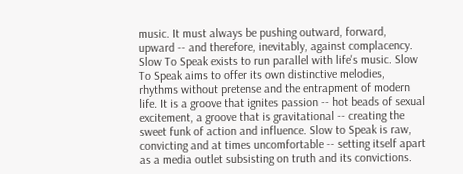music. It must always be pushing outward, forward, upward -- and therefore, inevitably, against complacency. Slow To Speak exists to run parallel with life's music. Slow To Speak aims to offer its own distinctive melodies, rhythms without pretense and the entrapment of modern life. It is a groove that ignites passion -- hot beads of sexual excitement, a groove that is gravitational -- creating the sweet funk of action and influence. Slow to Speak is raw, convicting and at times uncomfortable -- setting itself apart as a media outlet subsisting on truth and its convictions.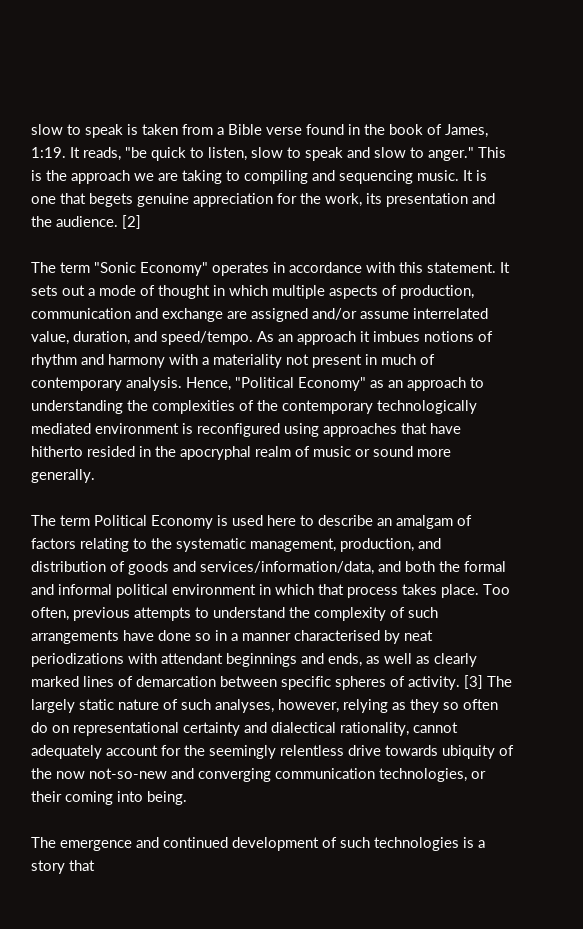slow to speak is taken from a Bible verse found in the book of James, 1:19. It reads, "be quick to listen, slow to speak and slow to anger." This is the approach we are taking to compiling and sequencing music. It is one that begets genuine appreciation for the work, its presentation and the audience. [2]

The term "Sonic Economy" operates in accordance with this statement. It sets out a mode of thought in which multiple aspects of production, communication and exchange are assigned and/or assume interrelated value, duration, and speed/tempo. As an approach it imbues notions of rhythm and harmony with a materiality not present in much of contemporary analysis. Hence, "Political Economy" as an approach to understanding the complexities of the contemporary technologically mediated environment is reconfigured using approaches that have hitherto resided in the apocryphal realm of music or sound more generally.

The term Political Economy is used here to describe an amalgam of factors relating to the systematic management, production, and distribution of goods and services/information/data, and both the formal and informal political environment in which that process takes place. Too often, previous attempts to understand the complexity of such arrangements have done so in a manner characterised by neat periodizations with attendant beginnings and ends, as well as clearly marked lines of demarcation between specific spheres of activity. [3] The largely static nature of such analyses, however, relying as they so often do on representational certainty and dialectical rationality, cannot adequately account for the seemingly relentless drive towards ubiquity of the now not-so-new and converging communication technologies, or their coming into being.

The emergence and continued development of such technologies is a story that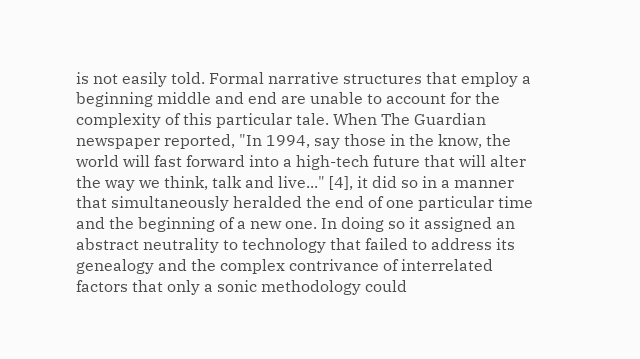is not easily told. Formal narrative structures that employ a beginning middle and end are unable to account for the complexity of this particular tale. When The Guardian newspaper reported, "In 1994, say those in the know, the world will fast forward into a high-tech future that will alter the way we think, talk and live..." [4], it did so in a manner that simultaneously heralded the end of one particular time and the beginning of a new one. In doing so it assigned an abstract neutrality to technology that failed to address its genealogy and the complex contrivance of interrelated factors that only a sonic methodology could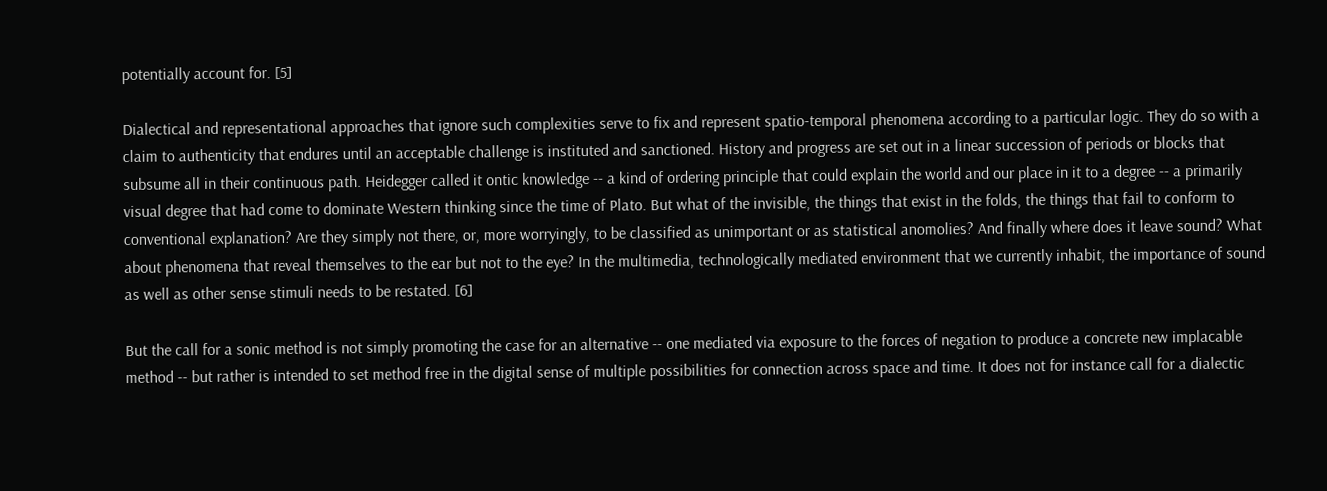potentially account for. [5]

Dialectical and representational approaches that ignore such complexities serve to fix and represent spatio-temporal phenomena according to a particular logic. They do so with a claim to authenticity that endures until an acceptable challenge is instituted and sanctioned. History and progress are set out in a linear succession of periods or blocks that subsume all in their continuous path. Heidegger called it ontic knowledge -- a kind of ordering principle that could explain the world and our place in it to a degree -- a primarily visual degree that had come to dominate Western thinking since the time of Plato. But what of the invisible, the things that exist in the folds, the things that fail to conform to conventional explanation? Are they simply not there, or, more worryingly, to be classified as unimportant or as statistical anomolies? And finally where does it leave sound? What about phenomena that reveal themselves to the ear but not to the eye? In the multimedia, technologically mediated environment that we currently inhabit, the importance of sound as well as other sense stimuli needs to be restated. [6]

But the call for a sonic method is not simply promoting the case for an alternative -- one mediated via exposure to the forces of negation to produce a concrete new implacable method -- but rather is intended to set method free in the digital sense of multiple possibilities for connection across space and time. It does not for instance call for a dialectic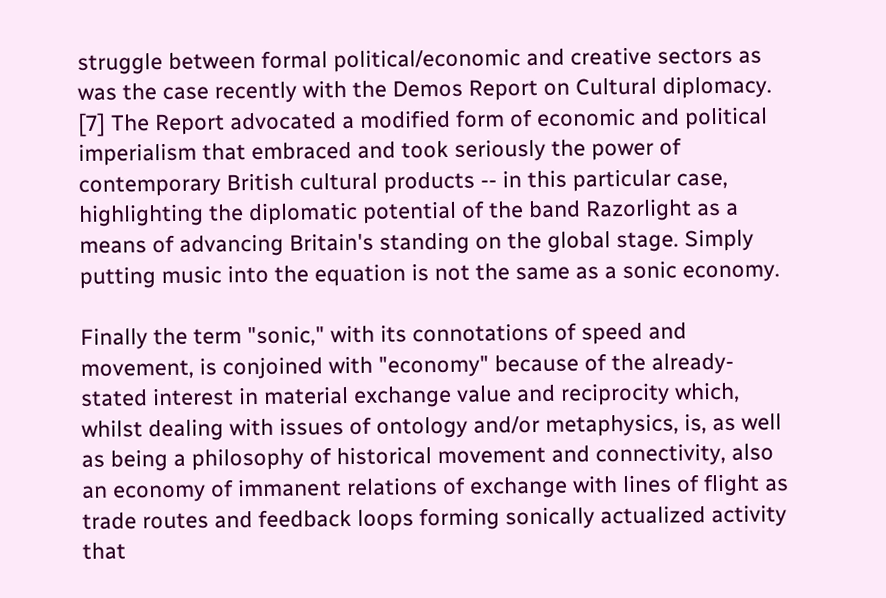struggle between formal political/economic and creative sectors as was the case recently with the Demos Report on Cultural diplomacy. [7] The Report advocated a modified form of economic and political imperialism that embraced and took seriously the power of contemporary British cultural products -- in this particular case, highlighting the diplomatic potential of the band Razorlight as a means of advancing Britain's standing on the global stage. Simply putting music into the equation is not the same as a sonic economy.

Finally the term "sonic," with its connotations of speed and movement, is conjoined with "economy" because of the already-stated interest in material exchange value and reciprocity which, whilst dealing with issues of ontology and/or metaphysics, is, as well as being a philosophy of historical movement and connectivity, also an economy of immanent relations of exchange with lines of flight as trade routes and feedback loops forming sonically actualized activity that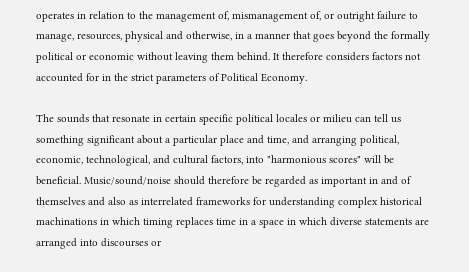operates in relation to the management of, mismanagement of, or outright failure to manage, resources, physical and otherwise, in a manner that goes beyond the formally political or economic without leaving them behind. It therefore considers factors not accounted for in the strict parameters of Political Economy.

The sounds that resonate in certain specific political locales or milieu can tell us something significant about a particular place and time, and arranging political, economic, technological, and cultural factors, into "harmonious scores" will be beneficial. Music/sound/noise should therefore be regarded as important in and of themselves and also as interrelated frameworks for understanding complex historical machinations in which timing replaces time in a space in which diverse statements are arranged into discourses or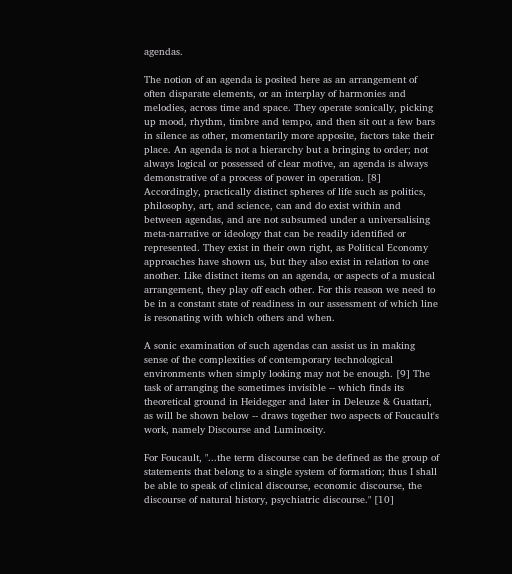agendas.

The notion of an agenda is posited here as an arrangement of often disparate elements, or an interplay of harmonies and melodies, across time and space. They operate sonically, picking up mood, rhythm, timbre and tempo, and then sit out a few bars in silence as other, momentarily more apposite, factors take their place. An agenda is not a hierarchy but a bringing to order; not always logical or possessed of clear motive, an agenda is always demonstrative of a process of power in operation. [8] Accordingly, practically distinct spheres of life such as politics, philosophy, art, and science, can and do exist within and between agendas, and are not subsumed under a universalising meta-narrative or ideology that can be readily identified or represented. They exist in their own right, as Political Economy approaches have shown us, but they also exist in relation to one another. Like distinct items on an agenda, or aspects of a musical arrangement, they play off each other. For this reason we need to be in a constant state of readiness in our assessment of which line is resonating with which others and when.

A sonic examination of such agendas can assist us in making sense of the complexities of contemporary technological environments when simply looking may not be enough. [9] The task of arranging the sometimes invisible -- which finds its theoretical ground in Heidegger and later in Deleuze & Guattari, as will be shown below -- draws together two aspects of Foucault's work, namely Discourse and Luminosity.

For Foucault, "...the term discourse can be defined as the group of statements that belong to a single system of formation; thus I shall be able to speak of clinical discourse, economic discourse, the discourse of natural history, psychiatric discourse." [10]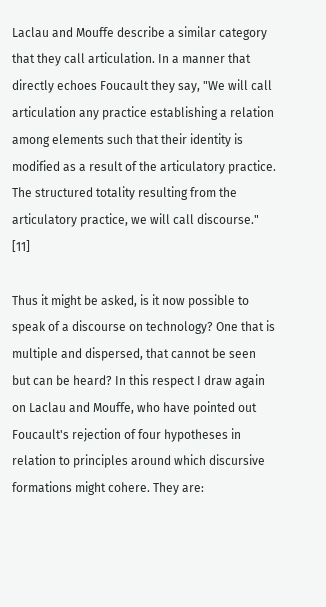Laclau and Mouffe describe a similar category that they call articulation. In a manner that directly echoes Foucault they say, "We will call articulation any practice establishing a relation among elements such that their identity is modified as a result of the articulatory practice. The structured totality resulting from the articulatory practice, we will call discourse." [11]

Thus it might be asked, is it now possible to speak of a discourse on technology? One that is multiple and dispersed, that cannot be seen but can be heard? In this respect I draw again on Laclau and Mouffe, who have pointed out Foucault's rejection of four hypotheses in relation to principles around which discursive formations might cohere. They are: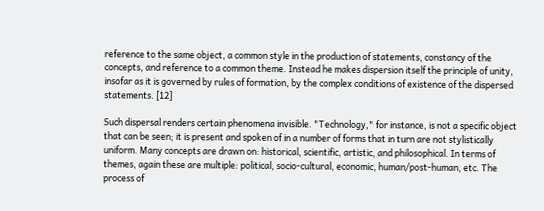reference to the same object, a common style in the production of statements, constancy of the concepts, and reference to a common theme. Instead he makes dispersion itself the principle of unity, insofar as it is governed by rules of formation, by the complex conditions of existence of the dispersed statements. [12]

Such dispersal renders certain phenomena invisible. "Technology," for instance, is not a specific object that can be seen; it is present and spoken of in a number of forms that in turn are not stylistically uniform. Many concepts are drawn on: historical, scientific, artistic, and philosophical. In terms of themes, again these are multiple: political, socio-cultural, economic, human/post-human, etc. The process of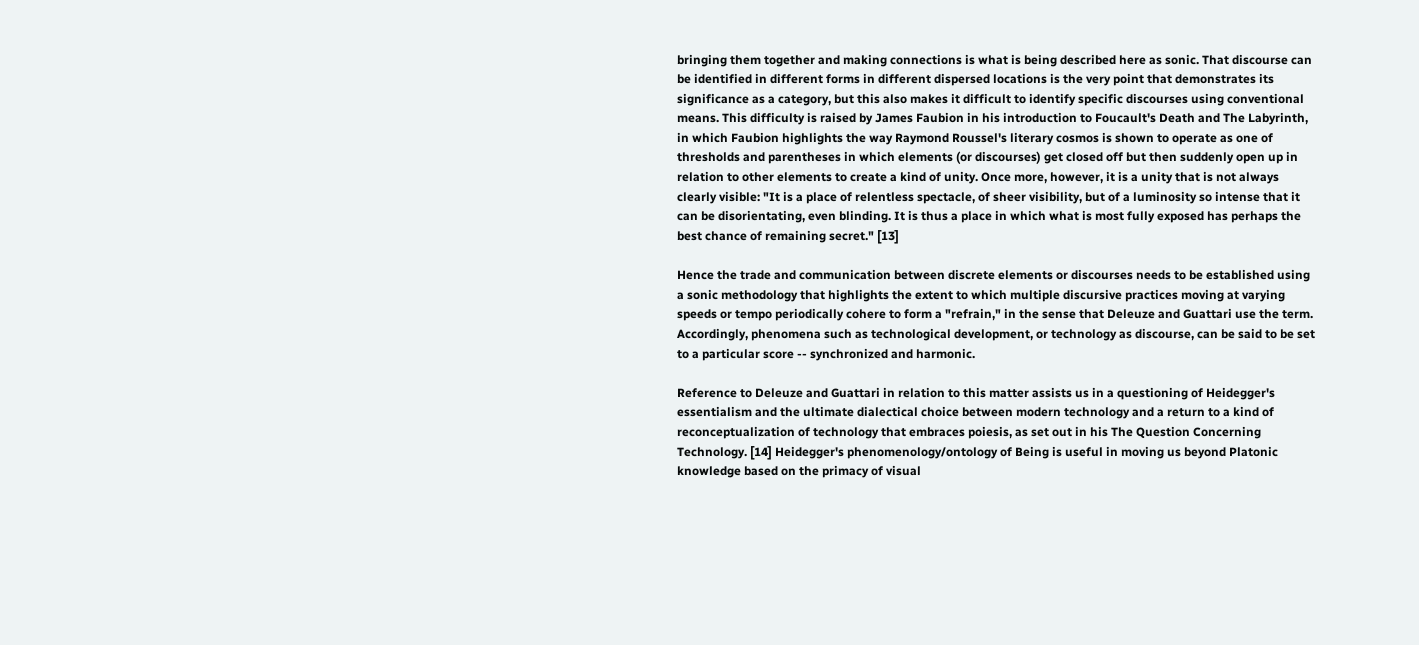bringing them together and making connections is what is being described here as sonic. That discourse can be identified in different forms in different dispersed locations is the very point that demonstrates its significance as a category, but this also makes it difficult to identify specific discourses using conventional means. This difficulty is raised by James Faubion in his introduction to Foucault's Death and The Labyrinth, in which Faubion highlights the way Raymond Roussel's literary cosmos is shown to operate as one of thresholds and parentheses in which elements (or discourses) get closed off but then suddenly open up in relation to other elements to create a kind of unity. Once more, however, it is a unity that is not always clearly visible: "It is a place of relentless spectacle, of sheer visibility, but of a luminosity so intense that it can be disorientating, even blinding. It is thus a place in which what is most fully exposed has perhaps the best chance of remaining secret." [13]

Hence the trade and communication between discrete elements or discourses needs to be established using a sonic methodology that highlights the extent to which multiple discursive practices moving at varying speeds or tempo periodically cohere to form a "refrain," in the sense that Deleuze and Guattari use the term. Accordingly, phenomena such as technological development, or technology as discourse, can be said to be set to a particular score -- synchronized and harmonic.

Reference to Deleuze and Guattari in relation to this matter assists us in a questioning of Heidegger's essentialism and the ultimate dialectical choice between modern technology and a return to a kind of reconceptualization of technology that embraces poiesis, as set out in his The Question Concerning Technology. [14] Heidegger's phenomenology/ontology of Being is useful in moving us beyond Platonic knowledge based on the primacy of visual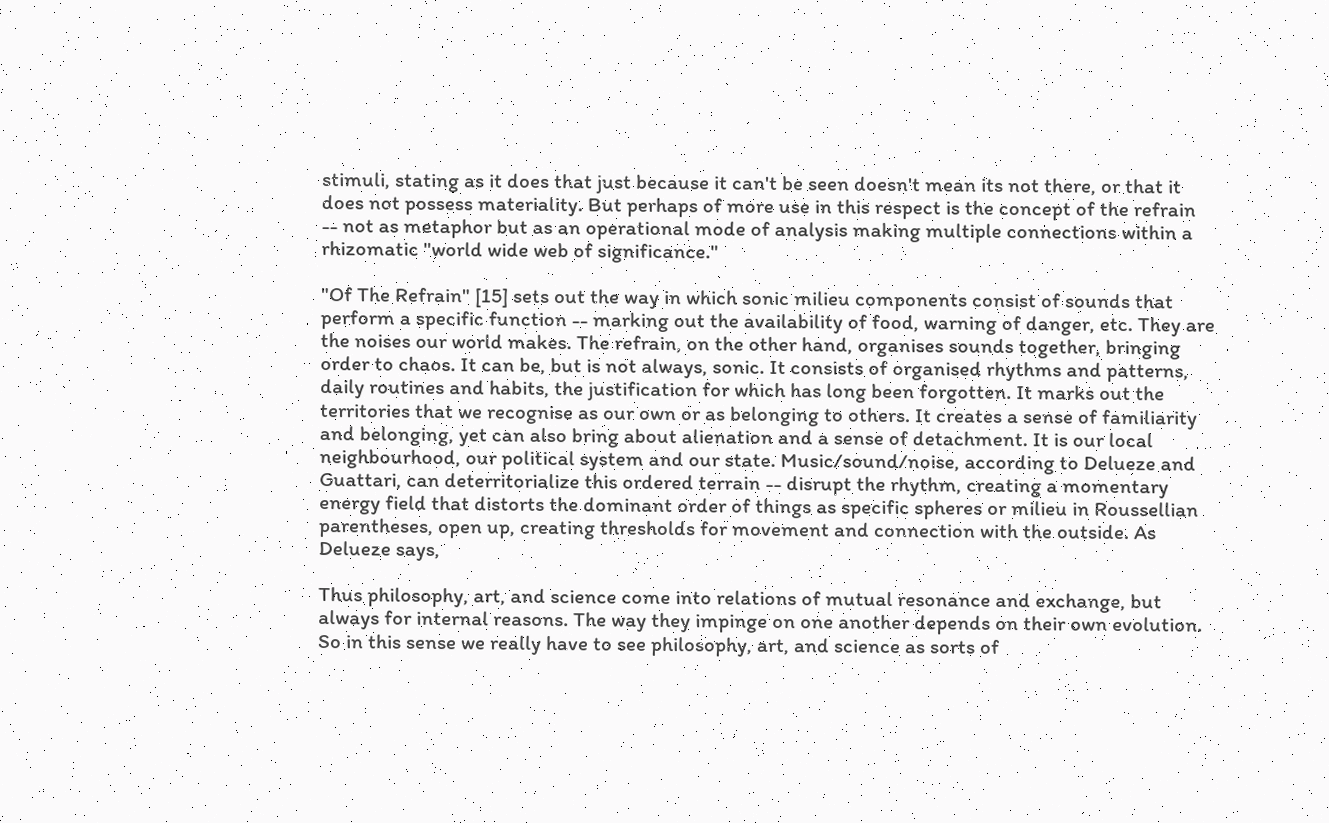stimuli, stating as it does that just because it can't be seen doesn't mean its not there, or that it does not possess materiality. But perhaps of more use in this respect is the concept of the refrain -- not as metaphor but as an operational mode of analysis making multiple connections within a rhizomatic "world wide web of significance."

"Of The Refrain" [15] sets out the way in which sonic milieu components consist of sounds that perform a specific function -- marking out the availability of food, warning of danger, etc. They are the noises our world makes. The refrain, on the other hand, organises sounds together, bringing order to chaos. It can be, but is not always, sonic. It consists of organised rhythms and patterns, daily routines and habits, the justification for which has long been forgotten. It marks out the territories that we recognise as our own or as belonging to others. It creates a sense of familiarity and belonging, yet can also bring about alienation and a sense of detachment. It is our local neighbourhood, our political system and our state. Music/sound/noise, according to Delueze and Guattari, can deterritorialize this ordered terrain -- disrupt the rhythm, creating a momentary energy field that distorts the dominant order of things as specific spheres or milieu in Roussellian parentheses, open up, creating thresholds for movement and connection with the outside. As Delueze says,

Thus philosophy, art, and science come into relations of mutual resonance and exchange, but always for internal reasons. The way they impinge on one another depends on their own evolution. So in this sense we really have to see philosophy, art, and science as sorts of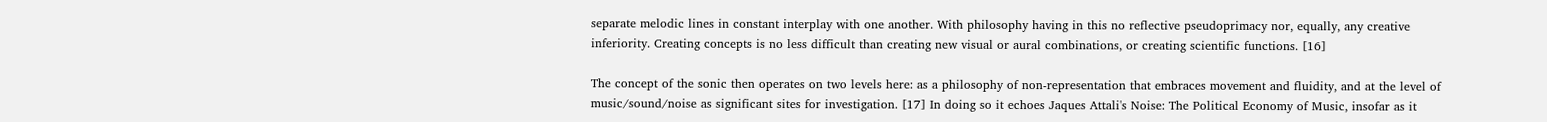separate melodic lines in constant interplay with one another. With philosophy having in this no reflective pseudoprimacy nor, equally, any creative inferiority. Creating concepts is no less difficult than creating new visual or aural combinations, or creating scientific functions. [16]

The concept of the sonic then operates on two levels here: as a philosophy of non-representation that embraces movement and fluidity, and at the level of music/sound/noise as significant sites for investigation. [17] In doing so it echoes Jaques Attali's Noise: The Political Economy of Music, insofar as it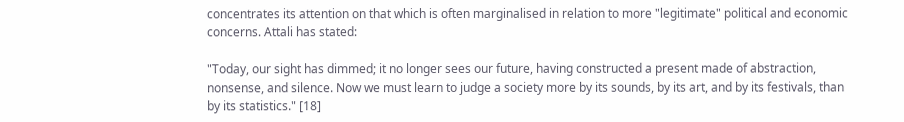concentrates its attention on that which is often marginalised in relation to more "legitimate" political and economic concerns. Attali has stated:

"Today, our sight has dimmed; it no longer sees our future, having constructed a present made of abstraction, nonsense, and silence. Now we must learn to judge a society more by its sounds, by its art, and by its festivals, than by its statistics." [18]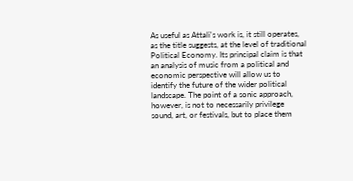As useful as Attali's work is, it still operates, as the title suggests, at the level of traditional Political Economy. Its principal claim is that an analysis of music from a political and economic perspective will allow us to identify the future of the wider political landscape. The point of a sonic approach, however, is not to necessarily privilege sound, art, or festivals, but to place them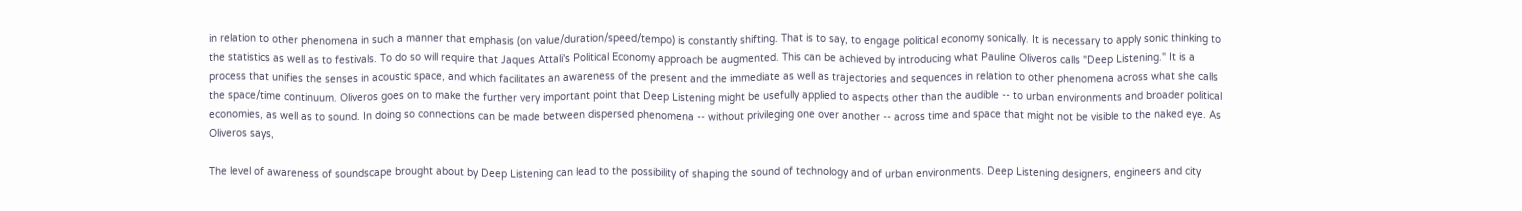in relation to other phenomena in such a manner that emphasis (on value/duration/speed/tempo) is constantly shifting. That is to say, to engage political economy sonically. It is necessary to apply sonic thinking to the statistics as well as to festivals. To do so will require that Jaques Attali's Political Economy approach be augmented. This can be achieved by introducing what Pauline Oliveros calls "Deep Listening." It is a process that unifies the senses in acoustic space, and which facilitates an awareness of the present and the immediate as well as trajectories and sequences in relation to other phenomena across what she calls the space/time continuum. Oliveros goes on to make the further very important point that Deep Listening might be usefully applied to aspects other than the audible -- to urban environments and broader political economies, as well as to sound. In doing so connections can be made between dispersed phenomena -- without privileging one over another -- across time and space that might not be visible to the naked eye. As Oliveros says,

The level of awareness of soundscape brought about by Deep Listening can lead to the possibility of shaping the sound of technology and of urban environments. Deep Listening designers, engineers and city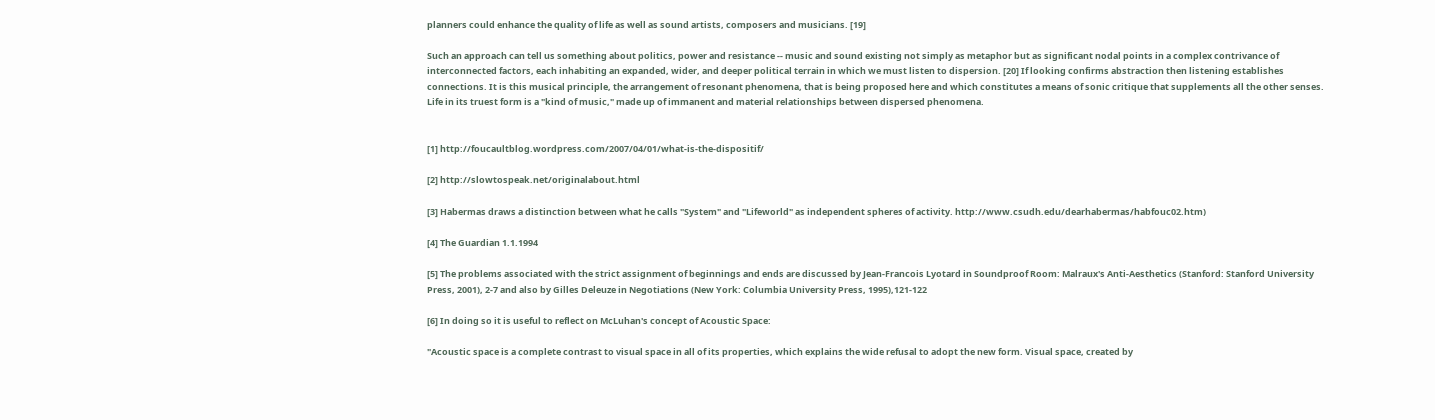planners could enhance the quality of life as well as sound artists, composers and musicians. [19]

Such an approach can tell us something about politics, power and resistance -- music and sound existing not simply as metaphor but as significant nodal points in a complex contrivance of interconnected factors, each inhabiting an expanded, wider, and deeper political terrain in which we must listen to dispersion. [20] If looking confirms abstraction then listening establishes connections. It is this musical principle, the arrangement of resonant phenomena, that is being proposed here and which constitutes a means of sonic critique that supplements all the other senses. Life in its truest form is a "kind of music," made up of immanent and material relationships between dispersed phenomena.


[1] http://foucaultblog.wordpress.com/2007/04/01/what-is-the-dispositif/

[2] http://slowtospeak.net/originalabout.html

[3] Habermas draws a distinction between what he calls "System" and "Lifeworld" as independent spheres of activity. http://www.csudh.edu/dearhabermas/habfouc02.htm)

[4] The Guardian 1.1.1994

[5] The problems associated with the strict assignment of beginnings and ends are discussed by Jean-Francois Lyotard in Soundproof Room: Malraux's Anti-Aesthetics (Stanford: Stanford University Press, 2001), 2-7 and also by Gilles Deleuze in Negotiations (New York: Columbia University Press, 1995),121-122

[6] In doing so it is useful to reflect on McLuhan's concept of Acoustic Space:

"Acoustic space is a complete contrast to visual space in all of its properties, which explains the wide refusal to adopt the new form. Visual space, created by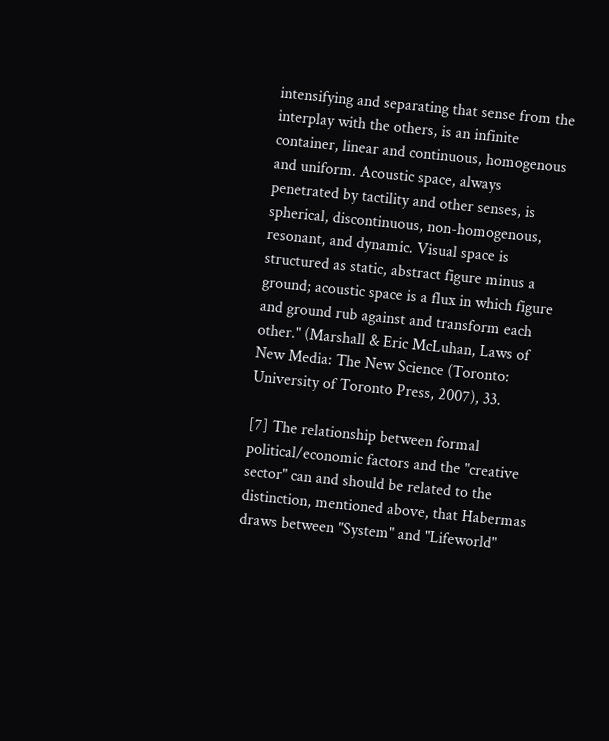intensifying and separating that sense from the interplay with the others, is an infinite container, linear and continuous, homogenous and uniform. Acoustic space, always penetrated by tactility and other senses, is spherical, discontinuous, non-homogenous, resonant, and dynamic. Visual space is structured as static, abstract figure minus a ground; acoustic space is a flux in which figure and ground rub against and transform each other." (Marshall & Eric McLuhan, Laws of New Media: The New Science (Toronto: University of Toronto Press, 2007), 33.

[7] The relationship between formal political/economic factors and the "creative sector" can and should be related to the distinction, mentioned above, that Habermas draws between "System" and "Lifeworld"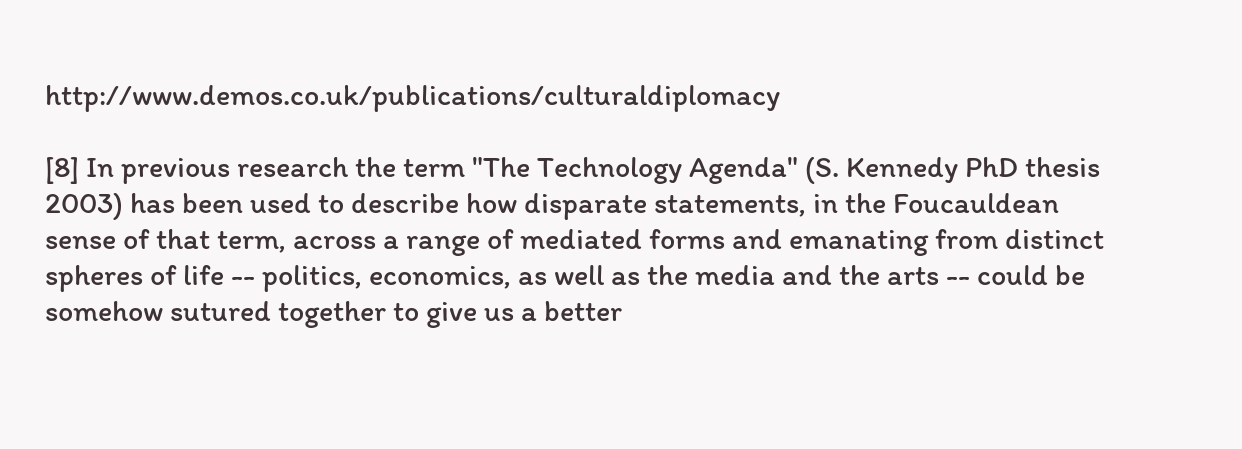http://www.demos.co.uk/publications/culturaldiplomacy

[8] In previous research the term "The Technology Agenda" (S. Kennedy PhD thesis 2003) has been used to describe how disparate statements, in the Foucauldean sense of that term, across a range of mediated forms and emanating from distinct spheres of life -- politics, economics, as well as the media and the arts -- could be somehow sutured together to give us a better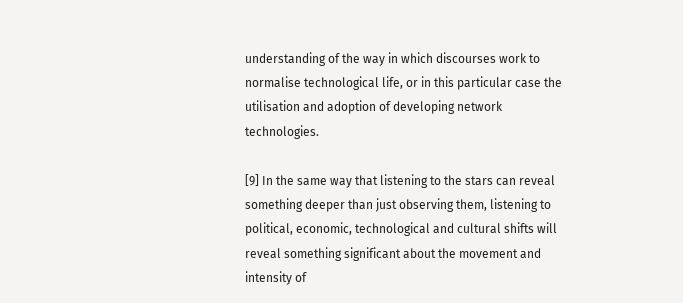understanding of the way in which discourses work to normalise technological life, or in this particular case the utilisation and adoption of developing network technologies.

[9] In the same way that listening to the stars can reveal something deeper than just observing them, listening to political, economic, technological and cultural shifts will reveal something significant about the movement and intensity of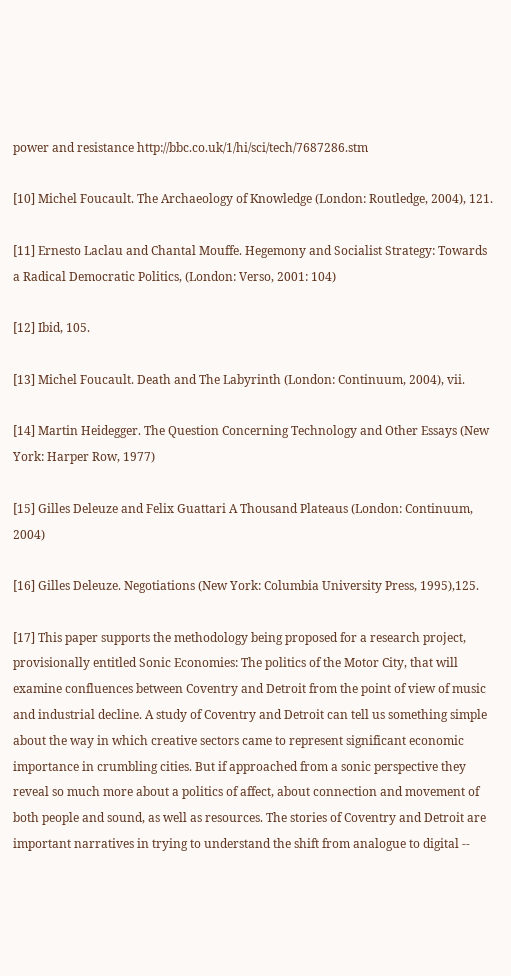power and resistance http://bbc.co.uk/1/hi/sci/tech/7687286.stm

[10] Michel Foucault. The Archaeology of Knowledge (London: Routledge, 2004), 121.

[11] Ernesto Laclau and Chantal Mouffe. Hegemony and Socialist Strategy: Towards a Radical Democratic Politics, (London: Verso, 2001: 104)

[12] Ibid, 105.

[13] Michel Foucault. Death and The Labyrinth (London: Continuum, 2004), vii.

[14] Martin Heidegger. The Question Concerning Technology and Other Essays (New York: Harper Row, 1977)

[15] Gilles Deleuze and Felix Guattari A Thousand Plateaus (London: Continuum, 2004)

[16] Gilles Deleuze. Negotiations (New York: Columbia University Press, 1995),125.

[17] This paper supports the methodology being proposed for a research project, provisionally entitled Sonic Economies: The politics of the Motor City, that will examine confluences between Coventry and Detroit from the point of view of music and industrial decline. A study of Coventry and Detroit can tell us something simple about the way in which creative sectors came to represent significant economic importance in crumbling cities. But if approached from a sonic perspective they reveal so much more about a politics of affect, about connection and movement of both people and sound, as well as resources. The stories of Coventry and Detroit are important narratives in trying to understand the shift from analogue to digital --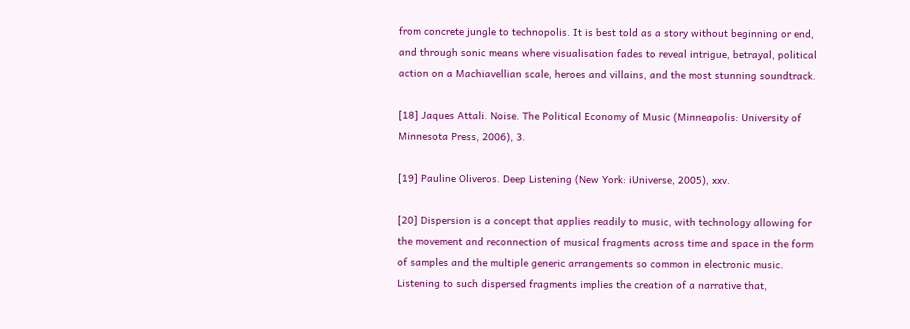from concrete jungle to technopolis. It is best told as a story without beginning or end, and through sonic means where visualisation fades to reveal intrigue, betrayal, political action on a Machiavellian scale, heroes and villains, and the most stunning soundtrack.

[18] Jaques Attali. Noise. The Political Economy of Music (Minneapolis: University of Minnesota Press, 2006), 3.

[19] Pauline Oliveros. Deep Listening (New York: iUniverse, 2005), xxv.

[20] Dispersion is a concept that applies readily to music, with technology allowing for the movement and reconnection of musical fragments across time and space in the form of samples and the multiple generic arrangements so common in electronic music. Listening to such dispersed fragments implies the creation of a narrative that,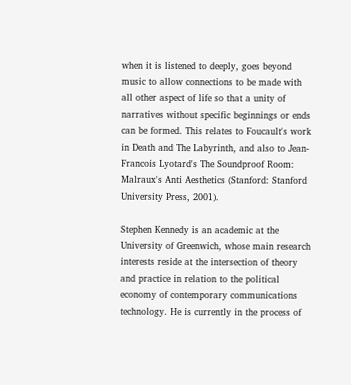when it is listened to deeply, goes beyond music to allow connections to be made with all other aspect of life so that a unity of narratives without specific beginnings or ends can be formed. This relates to Foucault's work in Death and The Labyrinth, and also to Jean-Francois Lyotard's The Soundproof Room: Malraux's Anti Aesthetics (Stanford: Stanford University Press, 2001).

Stephen Kennedy is an academic at the University of Greenwich, whose main research interests reside at the intersection of theory and practice in relation to the political economy of contemporary communications technology. He is currently in the process of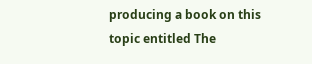producing a book on this topic entitled The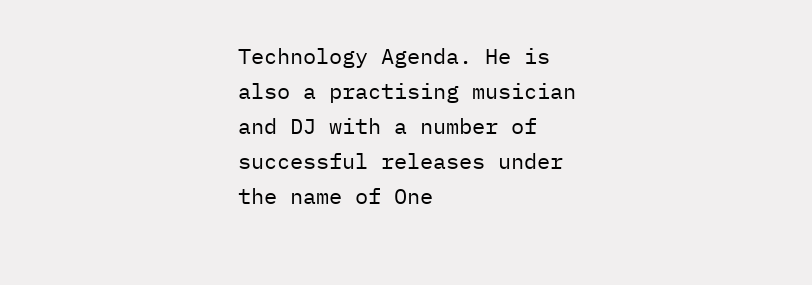Technology Agenda. He is also a practising musician and DJ with a number of successful releases under the name of One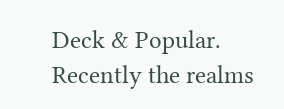Deck & Popular. Recently the realms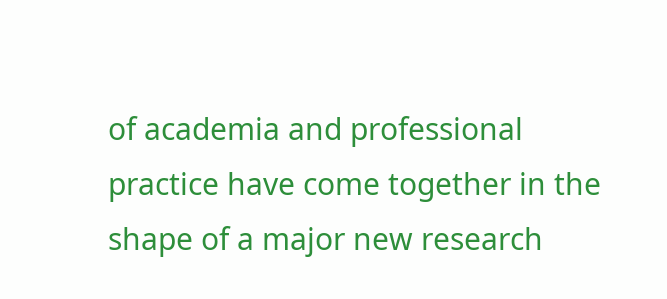of academia and professional practice have come together in the shape of a major new research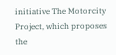initiative The Motorcity Project, which proposes the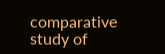comparative study of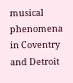musical phenomena in Coventry and Detroit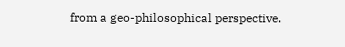from a geo-philosophical perspective.